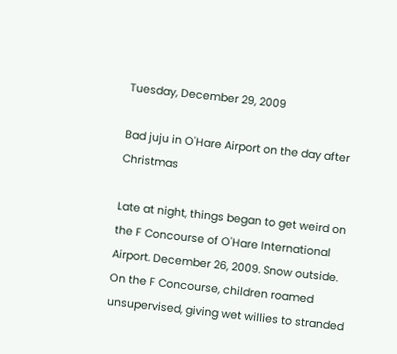Tuesday, December 29, 2009

Bad juju in O'Hare Airport on the day after Christmas

Late at night, things began to get weird on the F Concourse of O'Hare International Airport. December 26, 2009. Snow outside. On the F Concourse, children roamed unsupervised, giving wet willies to stranded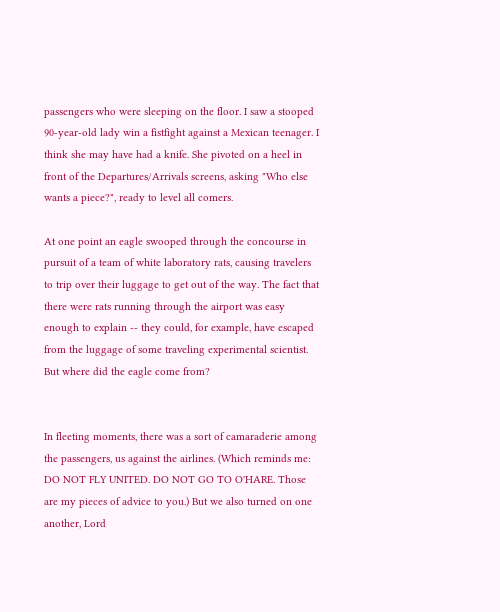passengers who were sleeping on the floor. I saw a stooped 90-year-old lady win a fistfight against a Mexican teenager. I think she may have had a knife. She pivoted on a heel in front of the Departures/Arrivals screens, asking "Who else wants a piece?", ready to level all comers.

At one point an eagle swooped through the concourse in pursuit of a team of white laboratory rats, causing travelers to trip over their luggage to get out of the way. The fact that there were rats running through the airport was easy enough to explain -- they could, for example, have escaped from the luggage of some traveling experimental scientist. But where did the eagle come from?


In fleeting moments, there was a sort of camaraderie among the passengers, us against the airlines. (Which reminds me: DO NOT FLY UNITED. DO NOT GO TO O'HARE. Those are my pieces of advice to you.) But we also turned on one another, Lord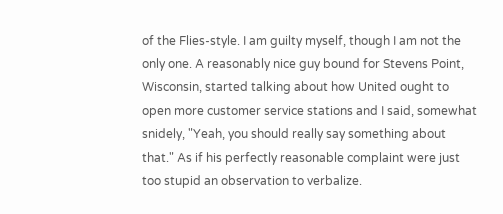of the Flies-style. I am guilty myself, though I am not the only one. A reasonably nice guy bound for Stevens Point, Wisconsin, started talking about how United ought to open more customer service stations and I said, somewhat snidely, "Yeah, you should really say something about that." As if his perfectly reasonable complaint were just too stupid an observation to verbalize.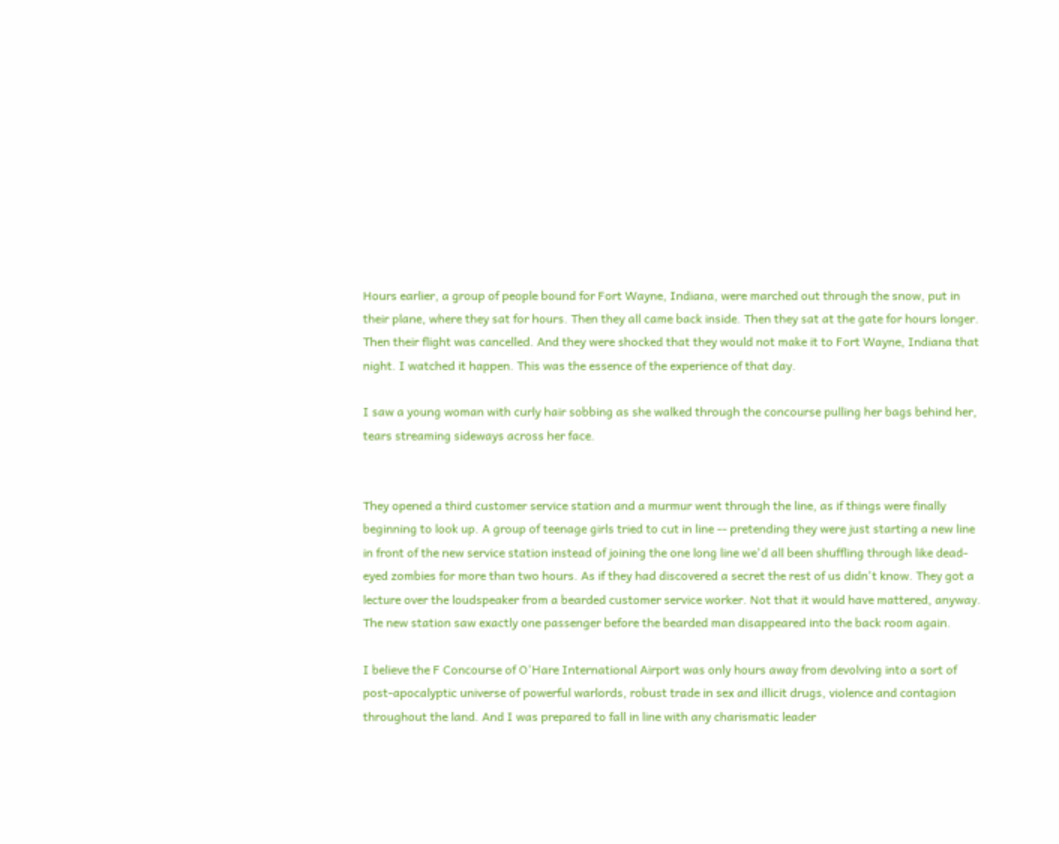Hours earlier, a group of people bound for Fort Wayne, Indiana, were marched out through the snow, put in their plane, where they sat for hours. Then they all came back inside. Then they sat at the gate for hours longer. Then their flight was cancelled. And they were shocked that they would not make it to Fort Wayne, Indiana that night. I watched it happen. This was the essence of the experience of that day.

I saw a young woman with curly hair sobbing as she walked through the concourse pulling her bags behind her, tears streaming sideways across her face.


They opened a third customer service station and a murmur went through the line, as if things were finally beginning to look up. A group of teenage girls tried to cut in line -- pretending they were just starting a new line in front of the new service station instead of joining the one long line we'd all been shuffling through like dead-eyed zombies for more than two hours. As if they had discovered a secret the rest of us didn't know. They got a lecture over the loudspeaker from a bearded customer service worker. Not that it would have mattered, anyway. The new station saw exactly one passenger before the bearded man disappeared into the back room again.

I believe the F Concourse of O'Hare International Airport was only hours away from devolving into a sort of post-apocalyptic universe of powerful warlords, robust trade in sex and illicit drugs, violence and contagion throughout the land. And I was prepared to fall in line with any charismatic leader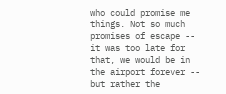who could promise me things. Not so much promises of escape -- it was too late for that, we would be in the airport forever -- but rather the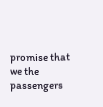promise that we the passengers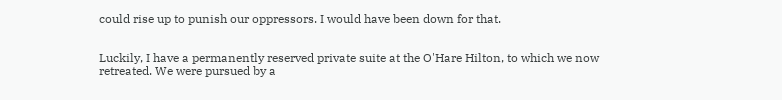could rise up to punish our oppressors. I would have been down for that.


Luckily, I have a permanently reserved private suite at the O'Hare Hilton, to which we now retreated. We were pursued by a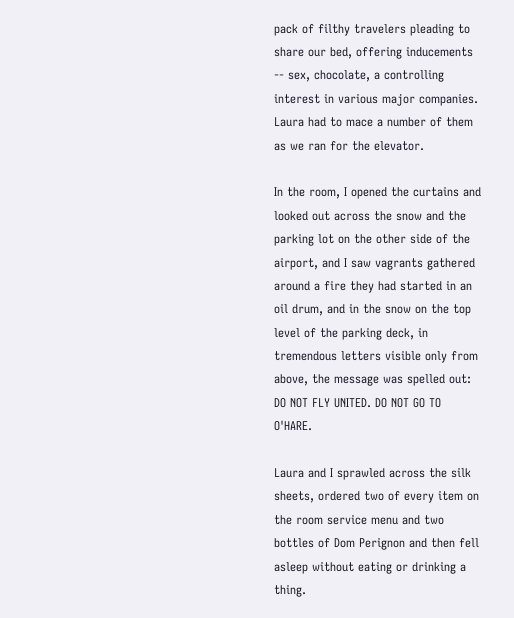pack of filthy travelers pleading to share our bed, offering inducements -- sex, chocolate, a controlling interest in various major companies. Laura had to mace a number of them as we ran for the elevator.

In the room, I opened the curtains and looked out across the snow and the parking lot on the other side of the airport, and I saw vagrants gathered around a fire they had started in an oil drum, and in the snow on the top level of the parking deck, in tremendous letters visible only from above, the message was spelled out: DO NOT FLY UNITED. DO NOT GO TO O'HARE.

Laura and I sprawled across the silk sheets, ordered two of every item on the room service menu and two bottles of Dom Perignon and then fell asleep without eating or drinking a thing.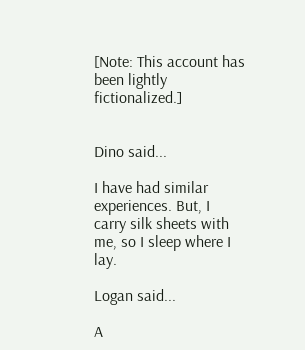[Note: This account has been lightly fictionalized.]


Dino said...

I have had similar experiences. But, I carry silk sheets with me, so I sleep where I lay.

Logan said...

A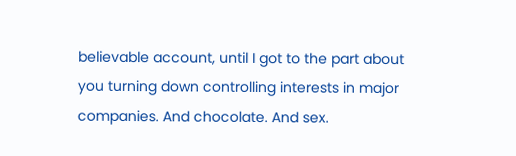believable account, until I got to the part about you turning down controlling interests in major companies. And chocolate. And sex.